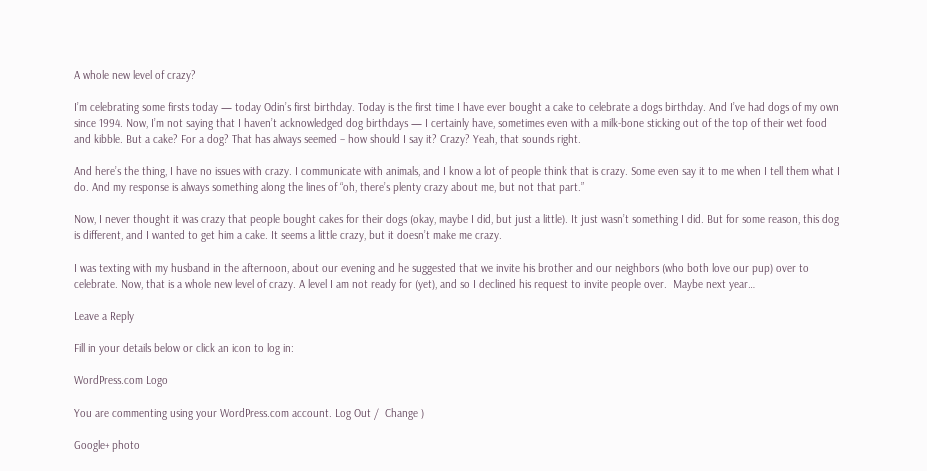A whole new level of crazy?

I’m celebrating some firsts today — today Odin’s first birthday. Today is the first time I have ever bought a cake to celebrate a dogs birthday. And I’ve had dogs of my own since 1994. Now, I’m not saying that I haven’t acknowledged dog birthdays — I certainly have, sometimes even with a milk-bone sticking out of the top of their wet food and kibble. But a cake? For a dog? That has always seemed – how should I say it? Crazy? Yeah, that sounds right.

And here’s the thing, I have no issues with crazy. I communicate with animals, and I know a lot of people think that is crazy. Some even say it to me when I tell them what I do. And my response is always something along the lines of “oh, there’s plenty crazy about me, but not that part.”

Now, I never thought it was crazy that people bought cakes for their dogs (okay, maybe I did, but just a little). It just wasn’t something I did. But for some reason, this dog is different, and I wanted to get him a cake. It seems a little crazy, but it doesn’t make me crazy.

I was texting with my husband in the afternoon, about our evening and he suggested that we invite his brother and our neighbors (who both love our pup) over to celebrate. Now, that is a whole new level of crazy. A level I am not ready for (yet), and so I declined his request to invite people over.  Maybe next year…

Leave a Reply

Fill in your details below or click an icon to log in:

WordPress.com Logo

You are commenting using your WordPress.com account. Log Out /  Change )

Google+ photo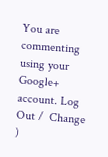You are commenting using your Google+ account. Log Out /  Change )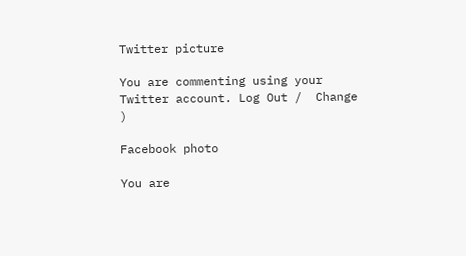Twitter picture

You are commenting using your Twitter account. Log Out /  Change )

Facebook photo

You are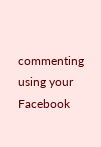commenting using your Facebook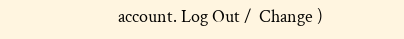account. Log Out /  Change )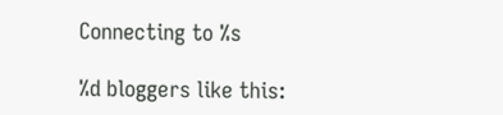Connecting to %s

%d bloggers like this: